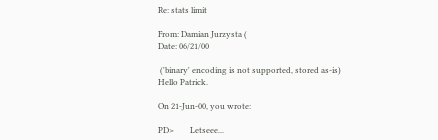Re: stats limit

From: Damian Jurzysta (
Date: 06/21/00

 ('binary' encoding is not supported, stored as-is)
Hello Patrick.

On 21-Jun-00, you wrote:

PD>        Letseee...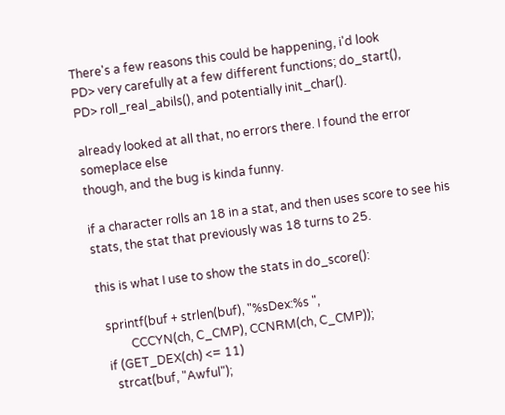There's a few reasons this could be happening, i'd look
PD> very carefully at a few different functions; do_start(),
PD> roll_real_abils(), and potentially init_char().

already looked at all that, no errors there. I found the error someplace else
though, and the bug is kinda funny.

if a character rolls an 18 in a stat, and then uses score to see his stats, the stat that previously was 18 turns to 25.

this is what I use to show the stats in do_score():

  sprintf(buf + strlen(buf), "%sDex:%s ",
          CCCYN(ch, C_CMP), CCNRM(ch, C_CMP));
  if (GET_DEX(ch) <= 11)
    strcat(buf, "Awful");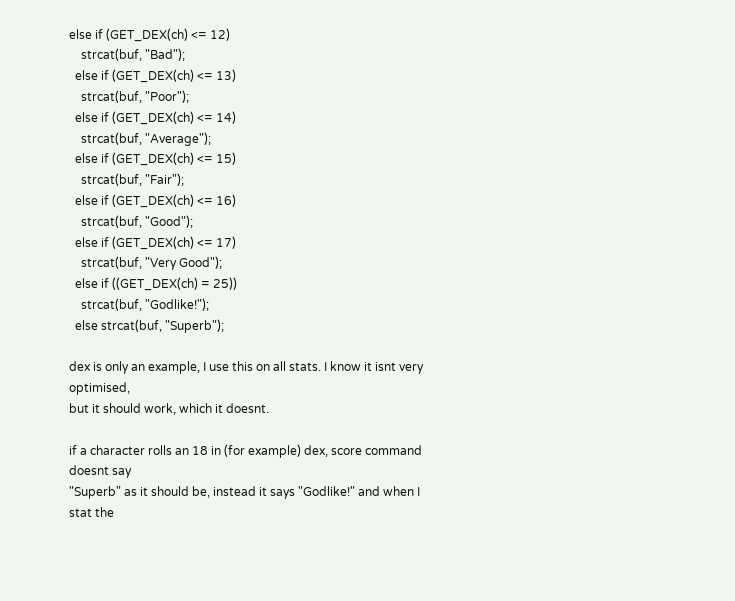else if (GET_DEX(ch) <= 12)
    strcat(buf, "Bad");
  else if (GET_DEX(ch) <= 13)
    strcat(buf, "Poor");
  else if (GET_DEX(ch) <= 14)
    strcat(buf, "Average");
  else if (GET_DEX(ch) <= 15)
    strcat(buf, "Fair");
  else if (GET_DEX(ch) <= 16)
    strcat(buf, "Good");
  else if (GET_DEX(ch) <= 17)
    strcat(buf, "Very Good");
  else if ((GET_DEX(ch) = 25))
    strcat(buf, "Godlike!");
  else strcat(buf, "Superb");

dex is only an example, I use this on all stats. I know it isnt very optimised,
but it should work, which it doesnt.

if a character rolls an 18 in (for example) dex, score command doesnt say
"Superb" as it should be, instead it says "Godlike!" and when I stat the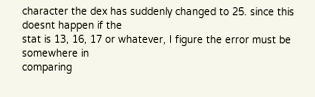character the dex has suddenly changed to 25. since this doesnt happen if the
stat is 13, 16, 17 or whatever, I figure the error must be somewhere in
comparing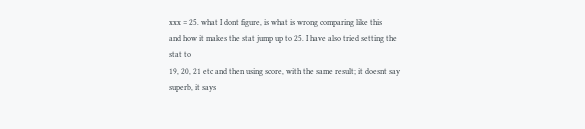xxx = 25. what I dont figure, is what is wrong comparing like this
and how it makes the stat jump up to 25. I have also tried setting the stat to
19, 20, 21 etc and then using score, with the same result; it doesnt say
superb, it says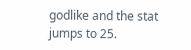godlike and the stat jumps to 25.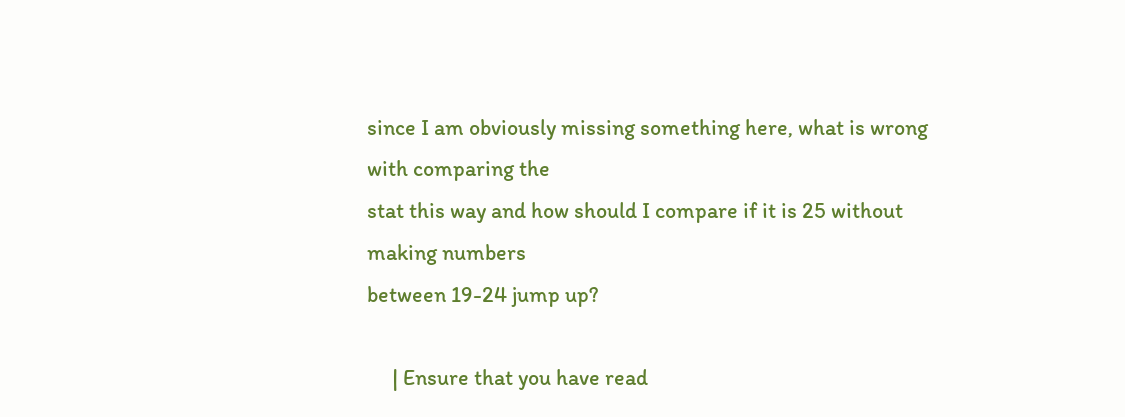since I am obviously missing something here, what is wrong with comparing the
stat this way and how should I compare if it is 25 without making numbers
between 19-24 jump up?

     | Ensure that you have read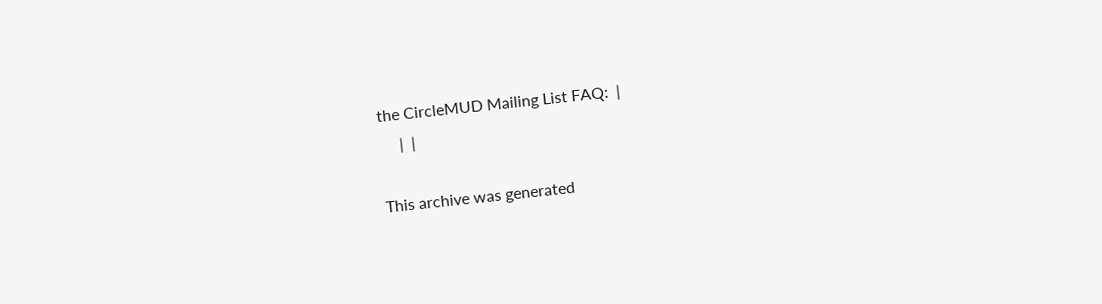the CircleMUD Mailing List FAQ:  |
     |  |

This archive was generated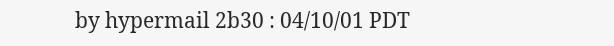by hypermail 2b30 : 04/10/01 PDT